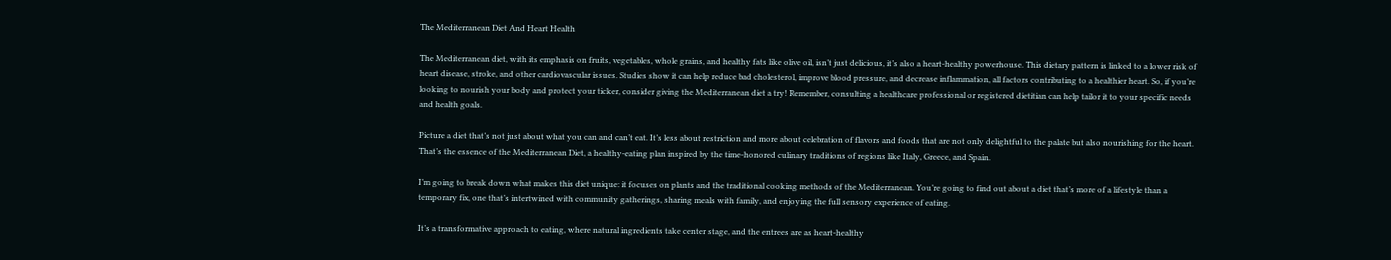The Mediterranean Diet And Heart Health

The Mediterranean diet, with its emphasis on fruits, vegetables, whole grains, and healthy fats like olive oil, isn’t just delicious, it’s also a heart-healthy powerhouse. This dietary pattern is linked to a lower risk of heart disease, stroke, and other cardiovascular issues. Studies show it can help reduce bad cholesterol, improve blood pressure, and decrease inflammation, all factors contributing to a healthier heart. So, if you’re looking to nourish your body and protect your ticker, consider giving the Mediterranean diet a try! Remember, consulting a healthcare professional or registered dietitian can help tailor it to your specific needs and health goals.

Picture a diet that’s not just about what you can and can’t eat. It’s less about restriction and more about celebration of flavors and foods that are not only delightful to the palate but also nourishing for the heart. That’s the essence of the Mediterranean Diet, a healthy-eating plan inspired by the time-honored culinary traditions of regions like Italy, Greece, and Spain.

I’m going to break down what makes this diet unique: it focuses on plants and the traditional cooking methods of the Mediterranean. You’re going to find out about a diet that’s more of a lifestyle than a temporary fix, one that’s intertwined with community gatherings, sharing meals with family, and enjoying the full sensory experience of eating.

It’s a transformative approach to eating, where natural ingredients take center stage, and the entrees are as heart-healthy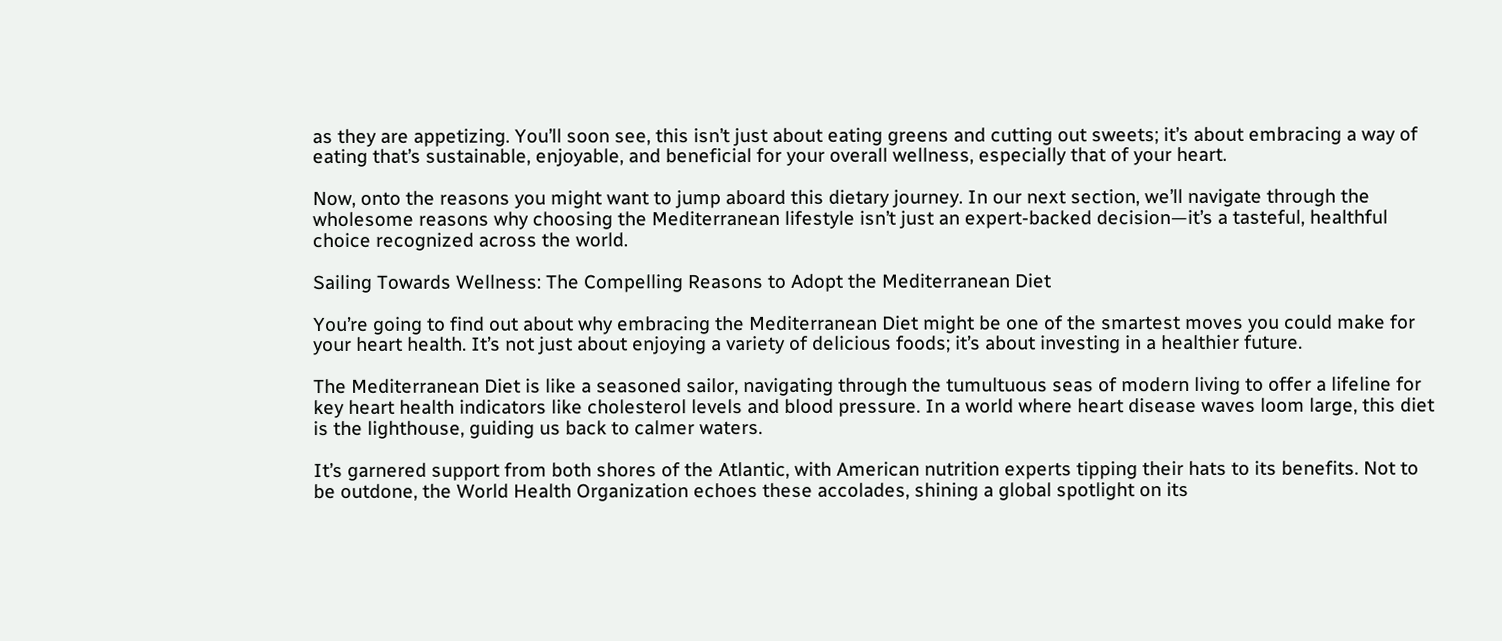as they are appetizing. You’ll soon see, this isn’t just about eating greens and cutting out sweets; it’s about embracing a way of eating that’s sustainable, enjoyable, and beneficial for your overall wellness, especially that of your heart.

Now, onto the reasons you might want to jump aboard this dietary journey. In our next section, we’ll navigate through the wholesome reasons why choosing the Mediterranean lifestyle isn’t just an expert-backed decision—it’s a tasteful, healthful choice recognized across the world.

Sailing Towards Wellness: The Compelling Reasons to Adopt the Mediterranean Diet

You’re going to find out about why embracing the Mediterranean Diet might be one of the smartest moves you could make for your heart health. It’s not just about enjoying a variety of delicious foods; it’s about investing in a healthier future.

The Mediterranean Diet is like a seasoned sailor, navigating through the tumultuous seas of modern living to offer a lifeline for key heart health indicators like cholesterol levels and blood pressure. In a world where heart disease waves loom large, this diet is the lighthouse, guiding us back to calmer waters.

It’s garnered support from both shores of the Atlantic, with American nutrition experts tipping their hats to its benefits. Not to be outdone, the World Health Organization echoes these accolades, shining a global spotlight on its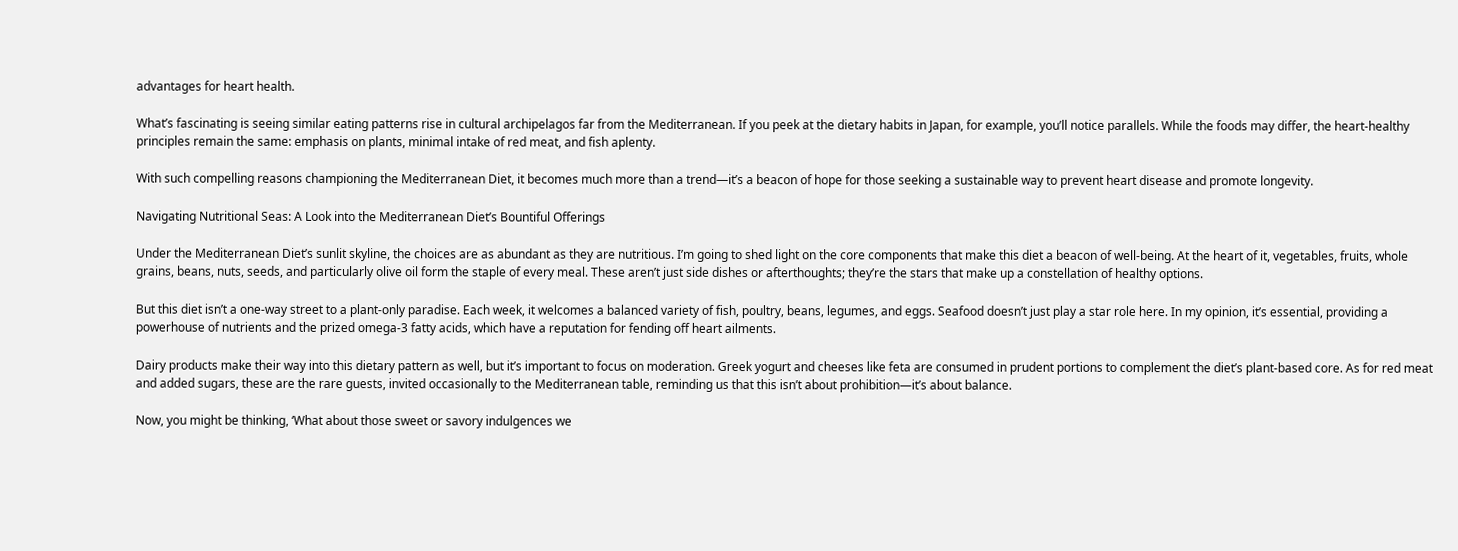advantages for heart health.

What’s fascinating is seeing similar eating patterns rise in cultural archipelagos far from the Mediterranean. If you peek at the dietary habits in Japan, for example, you’ll notice parallels. While the foods may differ, the heart-healthy principles remain the same: emphasis on plants, minimal intake of red meat, and fish aplenty.

With such compelling reasons championing the Mediterranean Diet, it becomes much more than a trend—it’s a beacon of hope for those seeking a sustainable way to prevent heart disease and promote longevity.

Navigating Nutritional Seas: A Look into the Mediterranean Diet’s Bountiful Offerings

Under the Mediterranean Diet’s sunlit skyline, the choices are as abundant as they are nutritious. I’m going to shed light on the core components that make this diet a beacon of well-being. At the heart of it, vegetables, fruits, whole grains, beans, nuts, seeds, and particularly olive oil form the staple of every meal. These aren’t just side dishes or afterthoughts; they’re the stars that make up a constellation of healthy options.

But this diet isn’t a one-way street to a plant-only paradise. Each week, it welcomes a balanced variety of fish, poultry, beans, legumes, and eggs. Seafood doesn’t just play a star role here. In my opinion, it’s essential, providing a powerhouse of nutrients and the prized omega-3 fatty acids, which have a reputation for fending off heart ailments.

Dairy products make their way into this dietary pattern as well, but it’s important to focus on moderation. Greek yogurt and cheeses like feta are consumed in prudent portions to complement the diet’s plant-based core. As for red meat and added sugars, these are the rare guests, invited occasionally to the Mediterranean table, reminding us that this isn’t about prohibition—it’s about balance.

Now, you might be thinking, ‘What about those sweet or savory indulgences we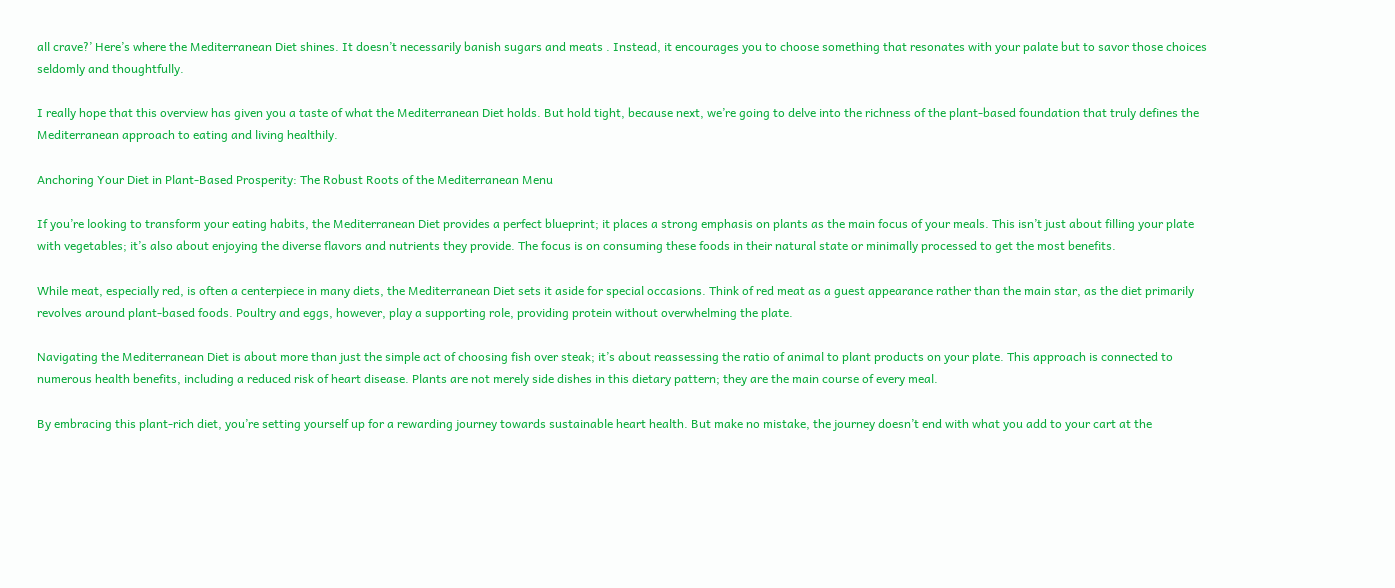all crave?’ Here’s where the Mediterranean Diet shines. It doesn’t necessarily banish sugars and meats . Instead, it encourages you to choose something that resonates with your palate but to savor those choices seldomly and thoughtfully.

I really hope that this overview has given you a taste of what the Mediterranean Diet holds. But hold tight, because next, we’re going to delve into the richness of the plant-based foundation that truly defines the Mediterranean approach to eating and living healthily.

Anchoring Your Diet in Plant-Based Prosperity: The Robust Roots of the Mediterranean Menu

If you’re looking to transform your eating habits, the Mediterranean Diet provides a perfect blueprint; it places a strong emphasis on plants as the main focus of your meals. This isn’t just about filling your plate with vegetables; it’s also about enjoying the diverse flavors and nutrients they provide. The focus is on consuming these foods in their natural state or minimally processed to get the most benefits.

While meat, especially red, is often a centerpiece in many diets, the Mediterranean Diet sets it aside for special occasions. Think of red meat as a guest appearance rather than the main star, as the diet primarily revolves around plant-based foods. Poultry and eggs, however, play a supporting role, providing protein without overwhelming the plate.

Navigating the Mediterranean Diet is about more than just the simple act of choosing fish over steak; it’s about reassessing the ratio of animal to plant products on your plate. This approach is connected to numerous health benefits, including a reduced risk of heart disease. Plants are not merely side dishes in this dietary pattern; they are the main course of every meal.

By embracing this plant-rich diet, you’re setting yourself up for a rewarding journey towards sustainable heart health. But make no mistake, the journey doesn’t end with what you add to your cart at the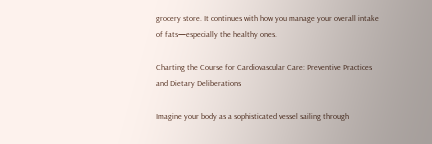grocery store. It continues with how you manage your overall intake of fats—especially the healthy ones.

Charting the Course for Cardiovascular Care: Preventive Practices and Dietary Deliberations

Imagine your body as a sophisticated vessel sailing through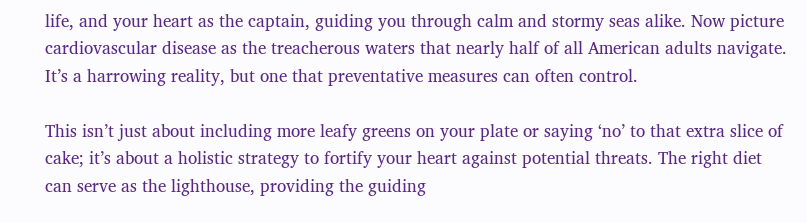life, and your heart as the captain, guiding you through calm and stormy seas alike. Now picture cardiovascular disease as the treacherous waters that nearly half of all American adults navigate. It’s a harrowing reality, but one that preventative measures can often control.

This isn’t just about including more leafy greens on your plate or saying ‘no’ to that extra slice of cake; it’s about a holistic strategy to fortify your heart against potential threats. The right diet can serve as the lighthouse, providing the guiding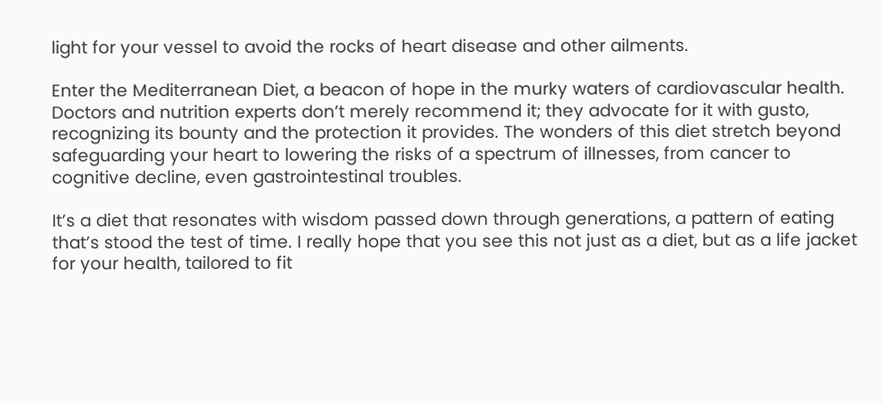light for your vessel to avoid the rocks of heart disease and other ailments.

Enter the Mediterranean Diet, a beacon of hope in the murky waters of cardiovascular health. Doctors and nutrition experts don’t merely recommend it; they advocate for it with gusto, recognizing its bounty and the protection it provides. The wonders of this diet stretch beyond safeguarding your heart to lowering the risks of a spectrum of illnesses, from cancer to cognitive decline, even gastrointestinal troubles.

It’s a diet that resonates with wisdom passed down through generations, a pattern of eating that’s stood the test of time. I really hope that you see this not just as a diet, but as a life jacket for your health, tailored to fit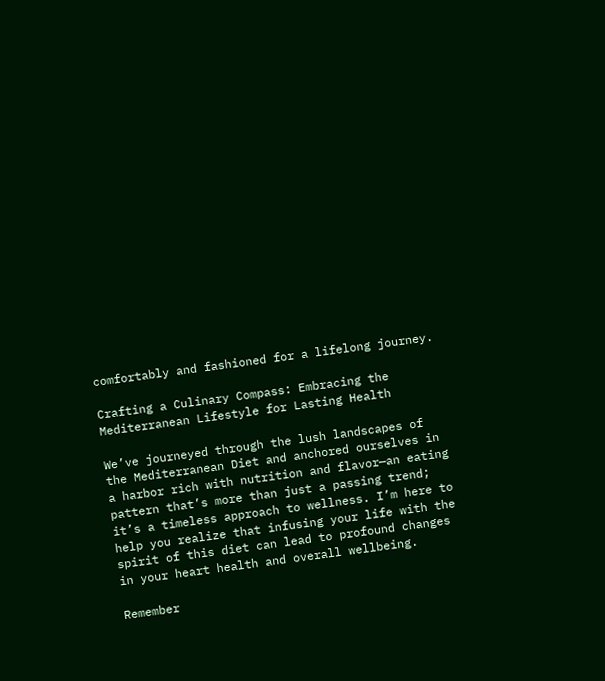comfortably and fashioned for a lifelong journey.

Crafting a Culinary Compass: Embracing the Mediterranean Lifestyle for Lasting Health

We’ve journeyed through the lush landscapes of the Mediterranean Diet and anchored ourselves in a harbor rich with nutrition and flavor—an eating pattern that’s more than just a passing trend; it’s a timeless approach to wellness. I’m here to help you realize that infusing your life with the spirit of this diet can lead to profound changes in your heart health and overall wellbeing.

Remember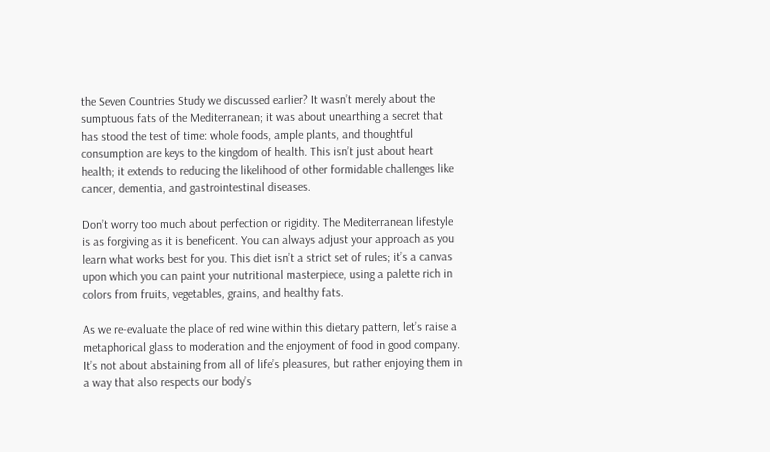the Seven Countries Study we discussed earlier? It wasn’t merely about the sumptuous fats of the Mediterranean; it was about unearthing a secret that has stood the test of time: whole foods, ample plants, and thoughtful consumption are keys to the kingdom of health. This isn’t just about heart health; it extends to reducing the likelihood of other formidable challenges like cancer, dementia, and gastrointestinal diseases.

Don’t worry too much about perfection or rigidity. The Mediterranean lifestyle is as forgiving as it is beneficent. You can always adjust your approach as you learn what works best for you. This diet isn’t a strict set of rules; it’s a canvas upon which you can paint your nutritional masterpiece, using a palette rich in colors from fruits, vegetables, grains, and healthy fats.

As we re-evaluate the place of red wine within this dietary pattern, let’s raise a metaphorical glass to moderation and the enjoyment of food in good company. It’s not about abstaining from all of life’s pleasures, but rather enjoying them in a way that also respects our body’s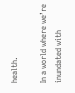health.

In a world where we’re inundated with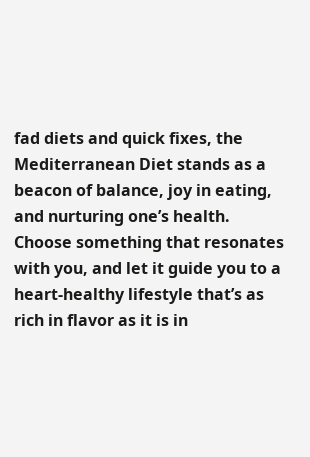fad diets and quick fixes, the Mediterranean Diet stands as a beacon of balance, joy in eating, and nurturing one’s health. Choose something that resonates with you, and let it guide you to a heart-healthy lifestyle that’s as rich in flavor as it is in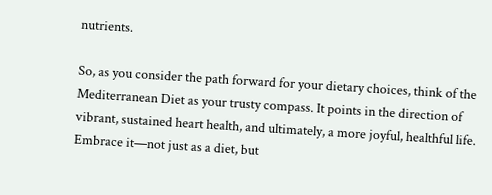nutrients.

So, as you consider the path forward for your dietary choices, think of the Mediterranean Diet as your trusty compass. It points in the direction of vibrant, sustained heart health, and ultimately, a more joyful, healthful life. Embrace it—not just as a diet, but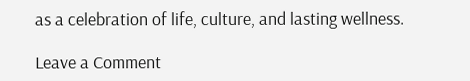as a celebration of life, culture, and lasting wellness.

Leave a Comment